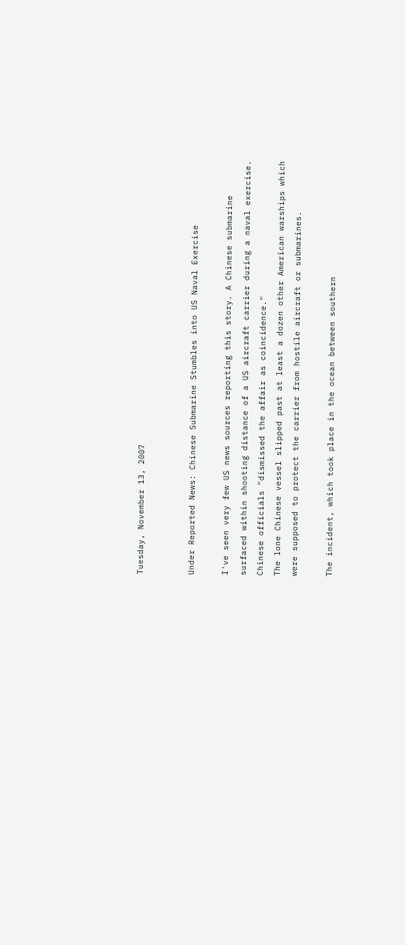Tuesday, November 13, 2007


Under Reported News: Chinese Submarine Stumbles into US Naval Exercise

I've seen very few US news sources reporting this story. A Chinese submarine surfaced within shooting distance of a US aircraft carrier during a naval exercise. Chinese officials "dismissed the affair as coincidence."
The lone Chinese vessel slipped past at least a dozen other American warships which were supposed to protect the carrier from hostile aircraft or submarines.

The incident, which took place in the ocean between southern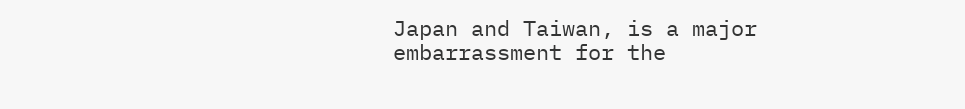Japan and Taiwan, is a major embarrassment for the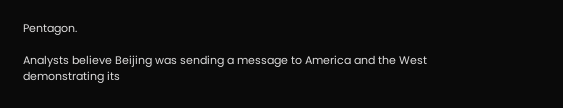Pentagon.

Analysts believe Beijing was sending a message to America and the West demonstrating its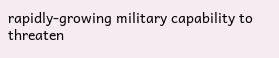rapidly-growing military capability to threaten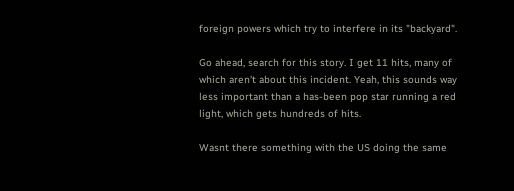foreign powers which try to interfere in its "backyard".

Go ahead, search for this story. I get 11 hits, many of which aren't about this incident. Yeah, this sounds way less important than a has-been pop star running a red light, which gets hundreds of hits.

Wasnt there something with the US doing the same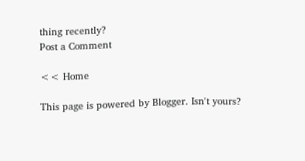thing recently?
Post a Comment

<< Home

This page is powered by Blogger. Isn't yours?